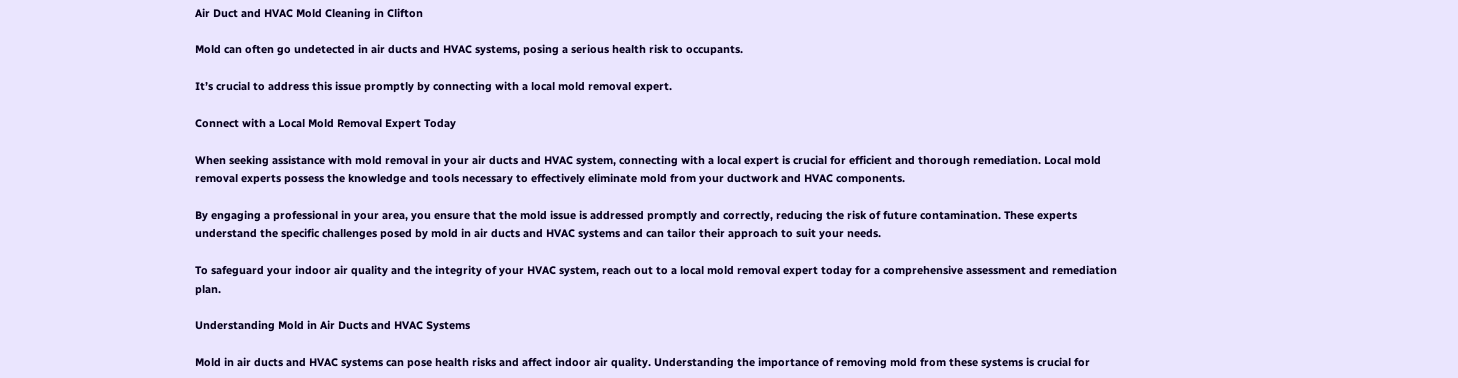Air Duct and HVAC Mold Cleaning in Clifton

Mold can often go undetected in air ducts and HVAC systems, posing a serious health risk to occupants.

It’s crucial to address this issue promptly by connecting with a local mold removal expert.

Connect with a Local Mold Removal Expert Today

When seeking assistance with mold removal in your air ducts and HVAC system, connecting with a local expert is crucial for efficient and thorough remediation. Local mold removal experts possess the knowledge and tools necessary to effectively eliminate mold from your ductwork and HVAC components.

By engaging a professional in your area, you ensure that the mold issue is addressed promptly and correctly, reducing the risk of future contamination. These experts understand the specific challenges posed by mold in air ducts and HVAC systems and can tailor their approach to suit your needs.

To safeguard your indoor air quality and the integrity of your HVAC system, reach out to a local mold removal expert today for a comprehensive assessment and remediation plan.

Understanding Mold in Air Ducts and HVAC Systems

Mold in air ducts and HVAC systems can pose health risks and affect indoor air quality. Understanding the importance of removing mold from these systems is crucial for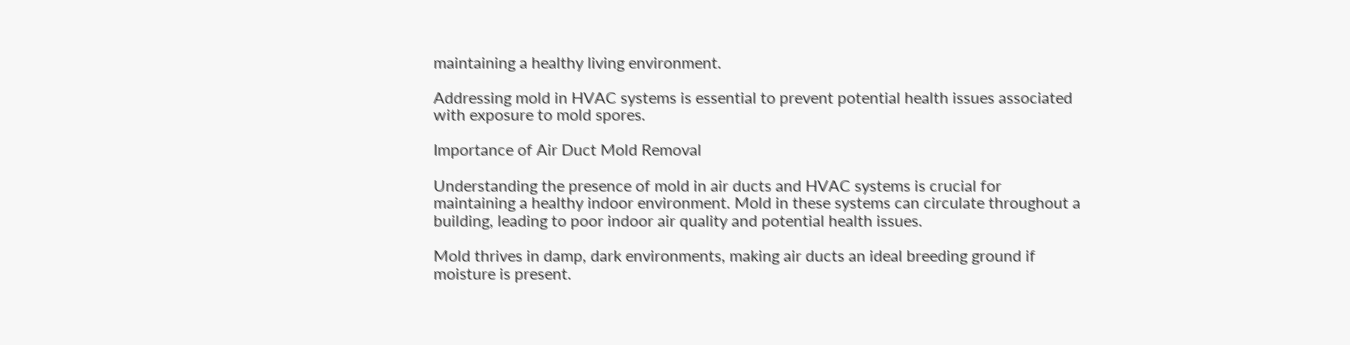maintaining a healthy living environment.

Addressing mold in HVAC systems is essential to prevent potential health issues associated with exposure to mold spores.

Importance of Air Duct Mold Removal

Understanding the presence of mold in air ducts and HVAC systems is crucial for maintaining a healthy indoor environment. Mold in these systems can circulate throughout a building, leading to poor indoor air quality and potential health issues.

Mold thrives in damp, dark environments, making air ducts an ideal breeding ground if moisture is present.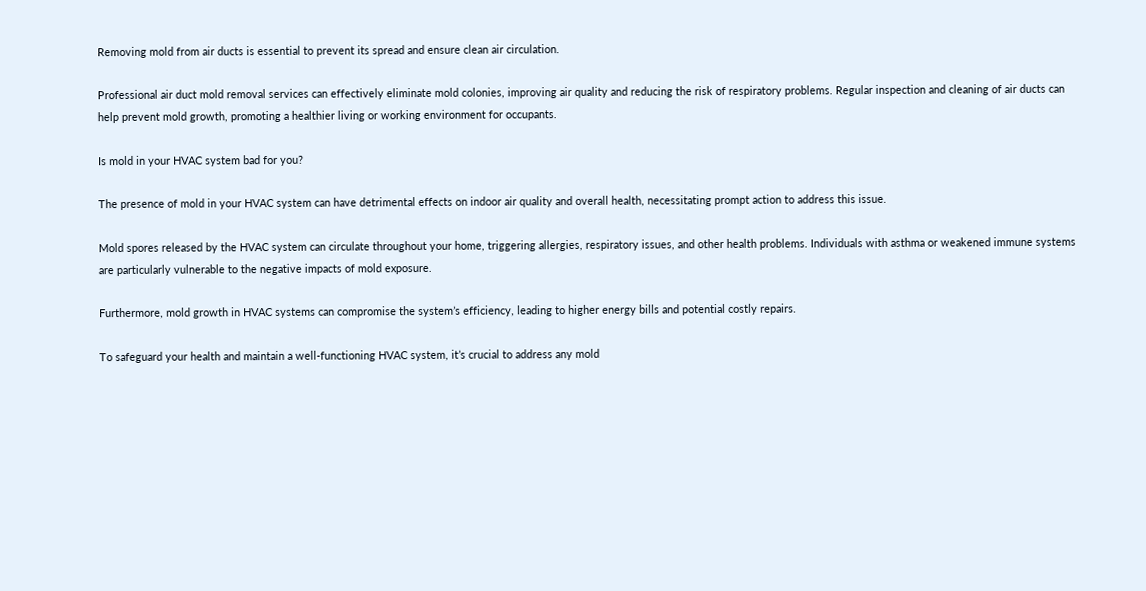Removing mold from air ducts is essential to prevent its spread and ensure clean air circulation.

Professional air duct mold removal services can effectively eliminate mold colonies, improving air quality and reducing the risk of respiratory problems. Regular inspection and cleaning of air ducts can help prevent mold growth, promoting a healthier living or working environment for occupants.

Is mold in your HVAC system bad for you?

The presence of mold in your HVAC system can have detrimental effects on indoor air quality and overall health, necessitating prompt action to address this issue.

Mold spores released by the HVAC system can circulate throughout your home, triggering allergies, respiratory issues, and other health problems. Individuals with asthma or weakened immune systems are particularly vulnerable to the negative impacts of mold exposure.

Furthermore, mold growth in HVAC systems can compromise the system’s efficiency, leading to higher energy bills and potential costly repairs.

To safeguard your health and maintain a well-functioning HVAC system, it’s crucial to address any mold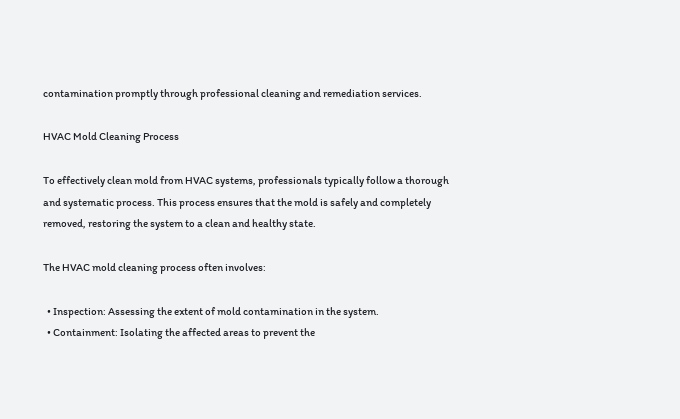contamination promptly through professional cleaning and remediation services.

HVAC Mold Cleaning Process

To effectively clean mold from HVAC systems, professionals typically follow a thorough and systematic process. This process ensures that the mold is safely and completely removed, restoring the system to a clean and healthy state.

The HVAC mold cleaning process often involves:

  • Inspection: Assessing the extent of mold contamination in the system.
  • Containment: Isolating the affected areas to prevent the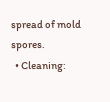spread of mold spores.
  • Cleaning: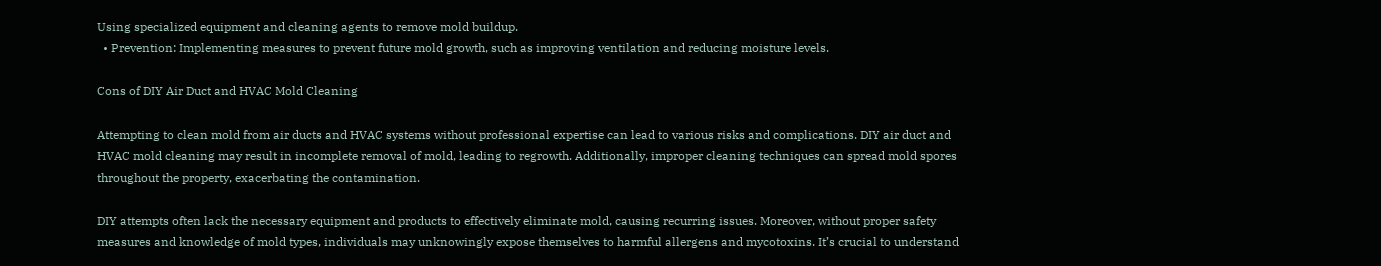Using specialized equipment and cleaning agents to remove mold buildup.
  • Prevention: Implementing measures to prevent future mold growth, such as improving ventilation and reducing moisture levels.

Cons of DIY Air Duct and HVAC Mold Cleaning

Attempting to clean mold from air ducts and HVAC systems without professional expertise can lead to various risks and complications. DIY air duct and HVAC mold cleaning may result in incomplete removal of mold, leading to regrowth. Additionally, improper cleaning techniques can spread mold spores throughout the property, exacerbating the contamination.

DIY attempts often lack the necessary equipment and products to effectively eliminate mold, causing recurring issues. Moreover, without proper safety measures and knowledge of mold types, individuals may unknowingly expose themselves to harmful allergens and mycotoxins. It’s crucial to understand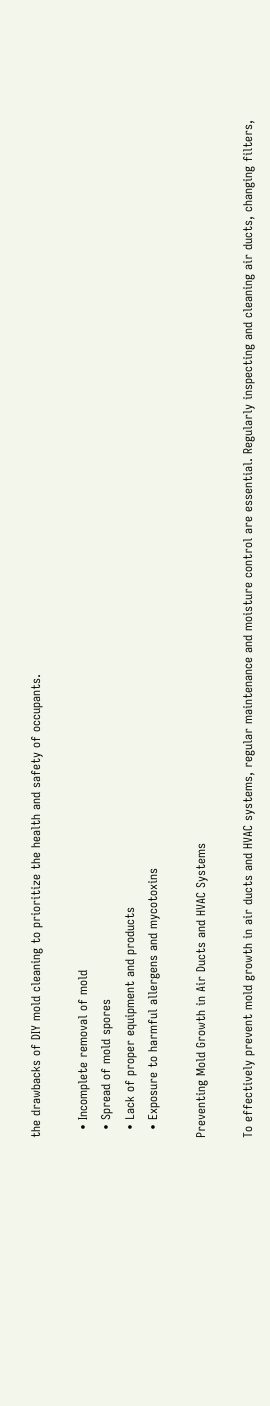the drawbacks of DIY mold cleaning to prioritize the health and safety of occupants.

  • Incomplete removal of mold
  • Spread of mold spores
  • Lack of proper equipment and products
  • Exposure to harmful allergens and mycotoxins

Preventing Mold Growth in Air Ducts and HVAC Systems

To effectively prevent mold growth in air ducts and HVAC systems, regular maintenance and moisture control are essential. Regularly inspecting and cleaning air ducts, changing filters,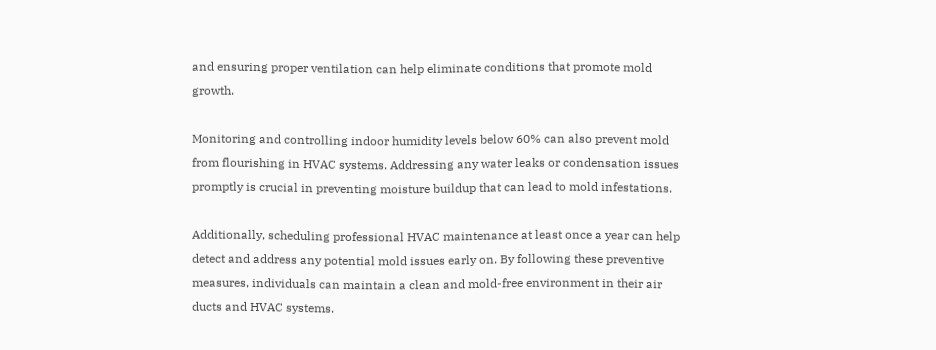and ensuring proper ventilation can help eliminate conditions that promote mold growth.

Monitoring and controlling indoor humidity levels below 60% can also prevent mold from flourishing in HVAC systems. Addressing any water leaks or condensation issues promptly is crucial in preventing moisture buildup that can lead to mold infestations.

Additionally, scheduling professional HVAC maintenance at least once a year can help detect and address any potential mold issues early on. By following these preventive measures, individuals can maintain a clean and mold-free environment in their air ducts and HVAC systems.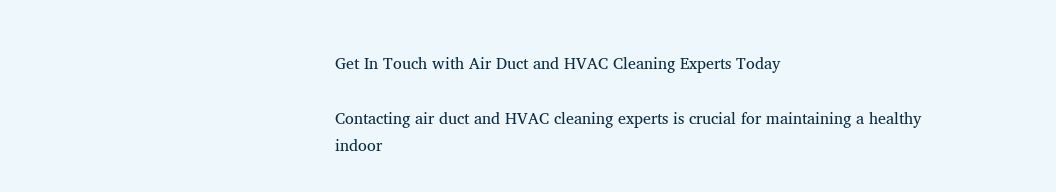Get In Touch with Air Duct and HVAC Cleaning Experts Today

Contacting air duct and HVAC cleaning experts is crucial for maintaining a healthy indoor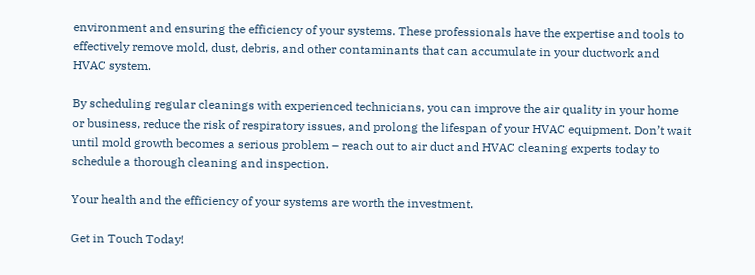environment and ensuring the efficiency of your systems. These professionals have the expertise and tools to effectively remove mold, dust, debris, and other contaminants that can accumulate in your ductwork and HVAC system.

By scheduling regular cleanings with experienced technicians, you can improve the air quality in your home or business, reduce the risk of respiratory issues, and prolong the lifespan of your HVAC equipment. Don’t wait until mold growth becomes a serious problem – reach out to air duct and HVAC cleaning experts today to schedule a thorough cleaning and inspection.

Your health and the efficiency of your systems are worth the investment.

Get in Touch Today!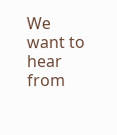We want to hear from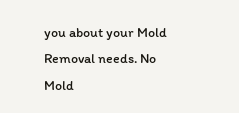you about your Mold Removal needs. No Mold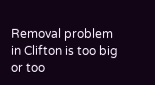Removal problem in Clifton is too big or too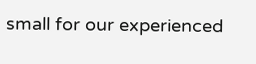small for our experienced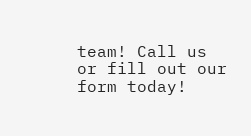team! Call us or fill out our form today!